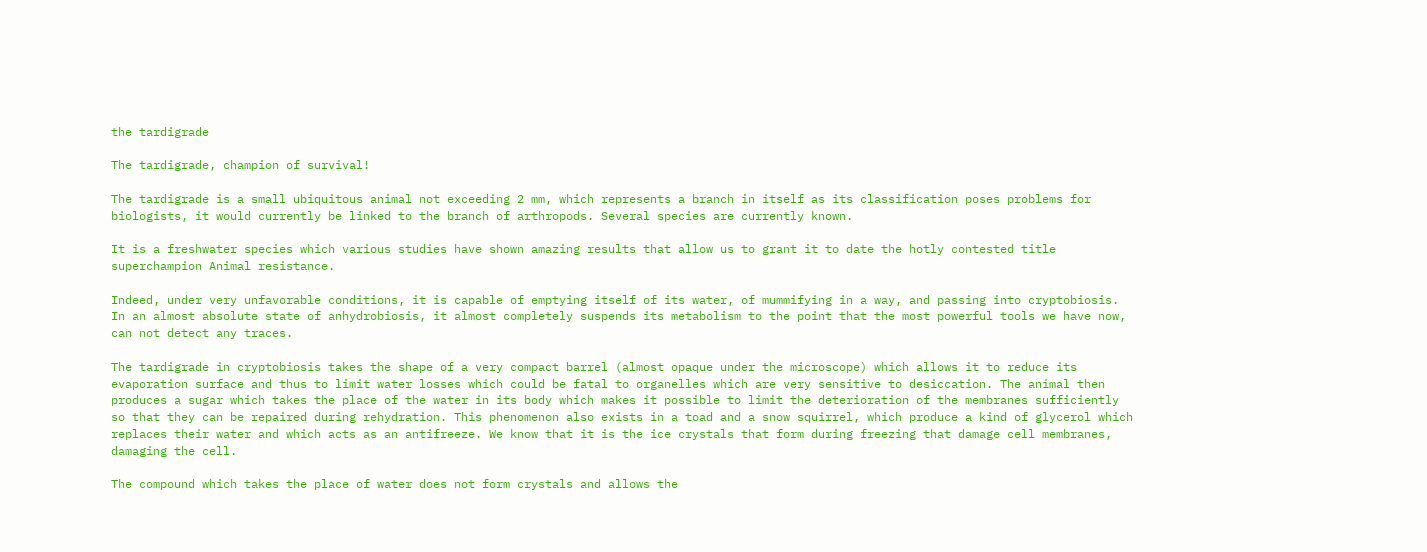the tardigrade

The tardigrade, champion of survival!

The tardigrade is a small ubiquitous animal not exceeding 2 mm, which represents a branch in itself as its classification poses problems for biologists, it would currently be linked to the branch of arthropods. Several species are currently known.

It is a freshwater species which various studies have shown amazing results that allow us to grant it to date the hotly contested title superchampion Animal resistance.

Indeed, under very unfavorable conditions, it is capable of emptying itself of its water, of mummifying in a way, and passing into cryptobiosis. In an almost absolute state of anhydrobiosis, it almost completely suspends its metabolism to the point that the most powerful tools we have now, can not detect any traces.

The tardigrade in cryptobiosis takes the shape of a very compact barrel (almost opaque under the microscope) which allows it to reduce its evaporation surface and thus to limit water losses which could be fatal to organelles which are very sensitive to desiccation. The animal then produces a sugar which takes the place of the water in its body which makes it possible to limit the deterioration of the membranes sufficiently so that they can be repaired during rehydration. This phenomenon also exists in a toad and a snow squirrel, which produce a kind of glycerol which replaces their water and which acts as an antifreeze. We know that it is the ice crystals that form during freezing that damage cell membranes, damaging the cell.

The compound which takes the place of water does not form crystals and allows the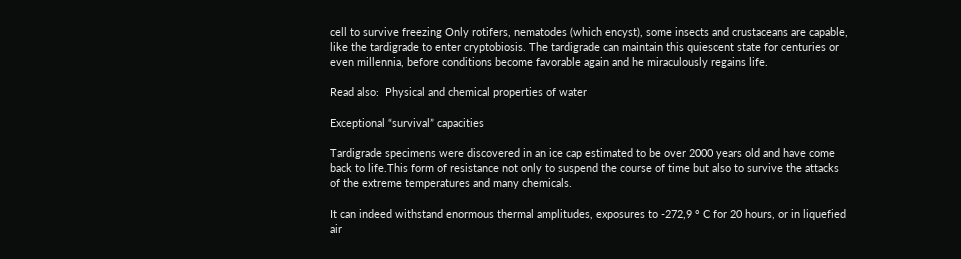cell to survive freezing Only rotifers, nematodes (which encyst), some insects and crustaceans are capable, like the tardigrade to enter cryptobiosis. The tardigrade can maintain this quiescent state for centuries or even millennia, before conditions become favorable again and he miraculously regains life.

Read also:  Physical and chemical properties of water

Exceptional “survival” capacities

Tardigrade specimens were discovered in an ice cap estimated to be over 2000 years old and have come back to life.This form of resistance not only to suspend the course of time but also to survive the attacks of the extreme temperatures and many chemicals.

It can indeed withstand enormous thermal amplitudes, exposures to -272,9 ° C for 20 hours, or in liquefied air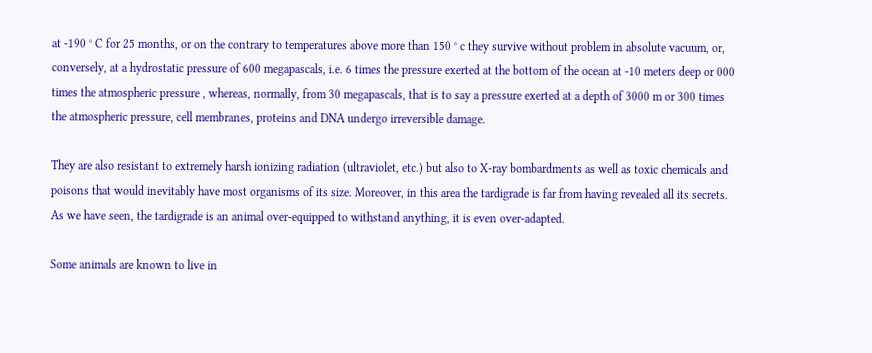at -190 ° C for 25 months, or on the contrary to temperatures above more than 150 ° c they survive without problem in absolute vacuum, or, conversely, at a hydrostatic pressure of 600 megapascals, i.e. 6 times the pressure exerted at the bottom of the ocean at -10 meters deep or 000 times the atmospheric pressure , whereas, normally, from 30 megapascals, that is to say a pressure exerted at a depth of 3000 m or 300 times the atmospheric pressure, cell membranes, proteins and DNA undergo irreversible damage.

They are also resistant to extremely harsh ionizing radiation (ultraviolet, etc.) but also to X-ray bombardments as well as toxic chemicals and poisons that would inevitably have most organisms of its size. Moreover, in this area the tardigrade is far from having revealed all its secrets.
As we have seen, the tardigrade is an animal over-equipped to withstand anything, it is even over-adapted.

Some animals are known to live in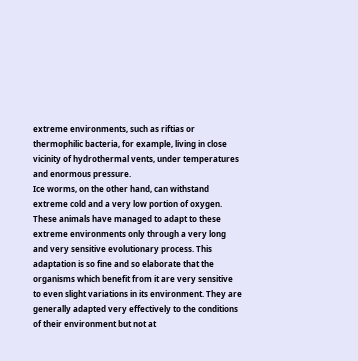extreme environments, such as riftias or thermophilic bacteria, for example, living in close vicinity of hydrothermal vents, under temperatures and enormous pressure.
Ice worms, on the other hand, can withstand extreme cold and a very low portion of oxygen. These animals have managed to adapt to these extreme environments only through a very long and very sensitive evolutionary process. This adaptation is so fine and so elaborate that the organisms which benefit from it are very sensitive to even slight variations in its environment. They are generally adapted very effectively to the conditions of their environment but not at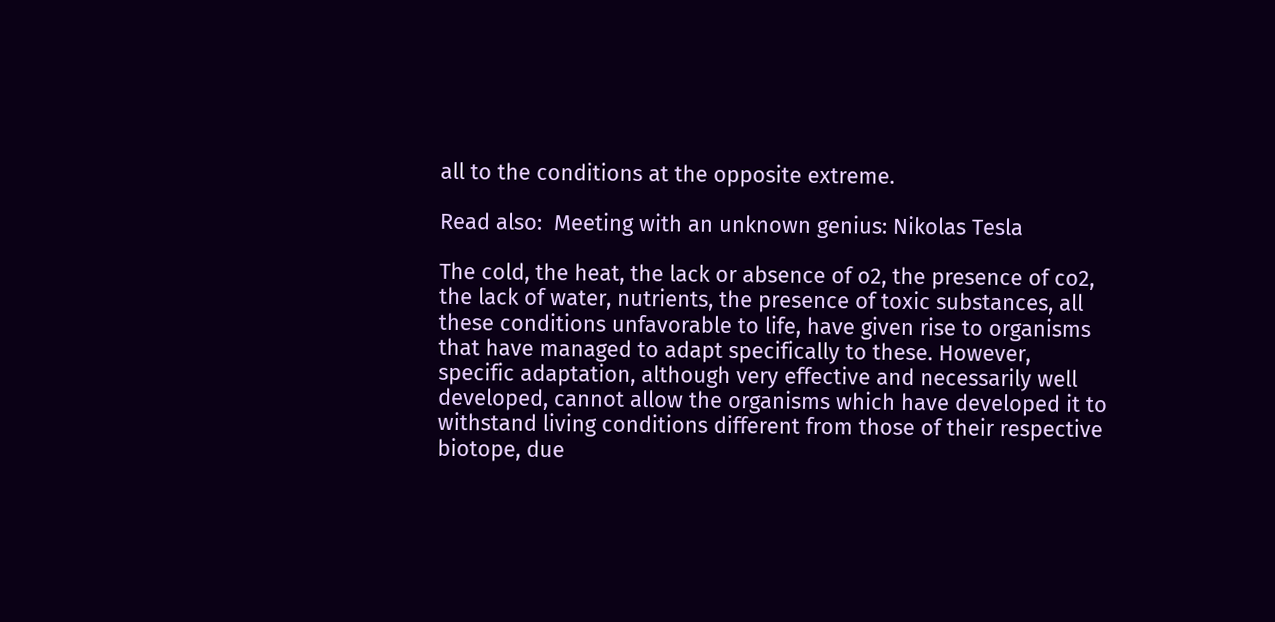all to the conditions at the opposite extreme.

Read also:  Meeting with an unknown genius: Nikolas Tesla

The cold, the heat, the lack or absence of o2, the presence of co2, the lack of water, nutrients, the presence of toxic substances, all these conditions unfavorable to life, have given rise to organisms that have managed to adapt specifically to these. However, specific adaptation, although very effective and necessarily well developed, cannot allow the organisms which have developed it to withstand living conditions different from those of their respective biotope, due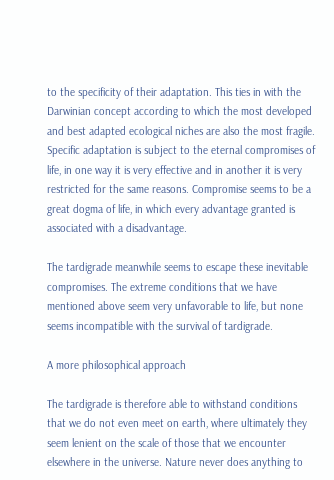to the specificity of their adaptation. This ties in with the Darwinian concept according to which the most developed and best adapted ecological niches are also the most fragile. Specific adaptation is subject to the eternal compromises of life, in one way it is very effective and in another it is very restricted for the same reasons. Compromise seems to be a great dogma of life, in which every advantage granted is associated with a disadvantage.

The tardigrade meanwhile seems to escape these inevitable compromises. The extreme conditions that we have mentioned above seem very unfavorable to life, but none seems incompatible with the survival of tardigrade.

A more philosophical approach

The tardigrade is therefore able to withstand conditions that we do not even meet on earth, where ultimately they seem lenient on the scale of those that we encounter elsewhere in the universe. Nature never does anything to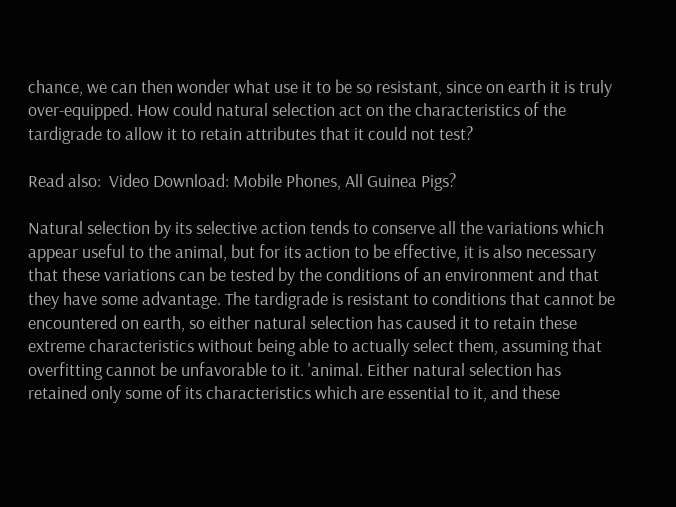chance, we can then wonder what use it to be so resistant, since on earth it is truly over-equipped. How could natural selection act on the characteristics of the tardigrade to allow it to retain attributes that it could not test?

Read also:  Video Download: Mobile Phones, All Guinea Pigs?

Natural selection by its selective action tends to conserve all the variations which appear useful to the animal, but for its action to be effective, it is also necessary that these variations can be tested by the conditions of an environment and that they have some advantage. The tardigrade is resistant to conditions that cannot be encountered on earth, so either natural selection has caused it to retain these extreme characteristics without being able to actually select them, assuming that overfitting cannot be unfavorable to it. 'animal. Either natural selection has retained only some of its characteristics which are essential to it, and these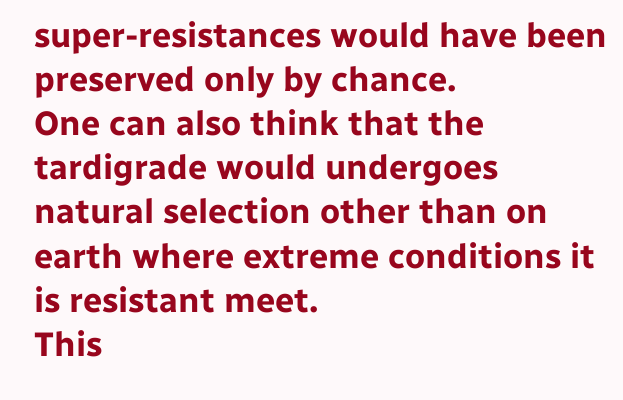super-resistances would have been preserved only by chance.
One can also think that the tardigrade would undergoes natural selection other than on earth where extreme conditions it is resistant meet.
This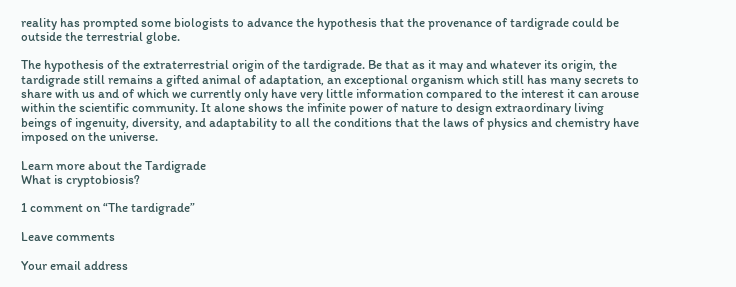reality has prompted some biologists to advance the hypothesis that the provenance of tardigrade could be outside the terrestrial globe.

The hypothesis of the extraterrestrial origin of the tardigrade. Be that as it may and whatever its origin, the tardigrade still remains a gifted animal of adaptation, an exceptional organism which still has many secrets to share with us and of which we currently only have very little information compared to the interest it can arouse within the scientific community. It alone shows the infinite power of nature to design extraordinary living beings of ingenuity, diversity, and adaptability to all the conditions that the laws of physics and chemistry have imposed on the universe.

Learn more about the Tardigrade
What is cryptobiosis?

1 comment on “The tardigrade”

Leave comments

Your email address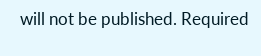will not be published. Required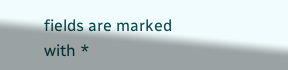fields are marked with *